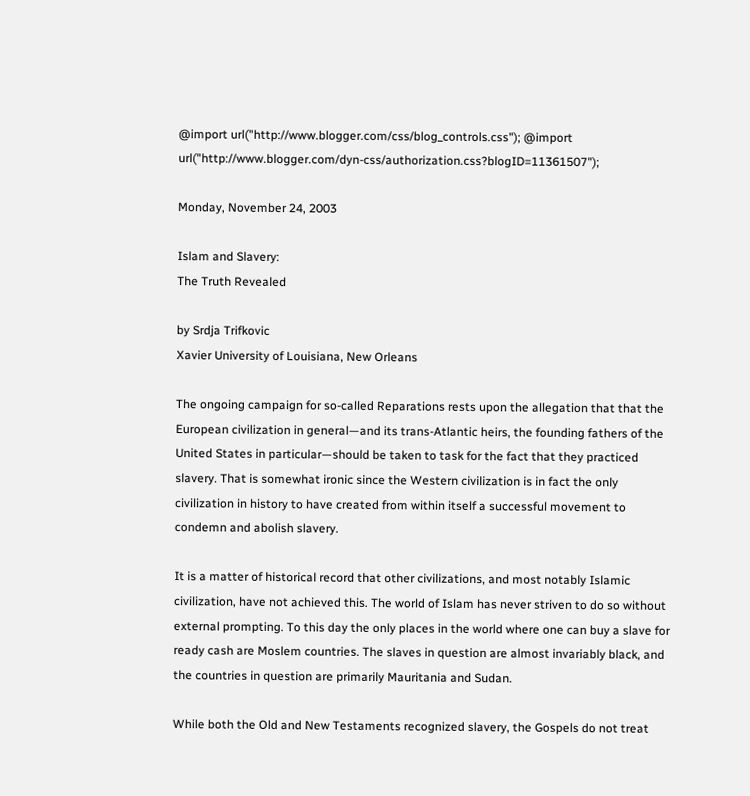@import url("http://www.blogger.com/css/blog_controls.css"); @import url("http://www.blogger.com/dyn-css/authorization.css?blogID=11361507");

Monday, November 24, 2003

Islam and Slavery:
The Truth Revealed

by Srdja Trifkovic
Xavier University of Louisiana, New Orleans

The ongoing campaign for so-called Reparations rests upon the allegation that that the European civilization in general—and its trans-Atlantic heirs, the founding fathers of the United States in particular—should be taken to task for the fact that they practiced slavery. That is somewhat ironic since the Western civilization is in fact the only civilization in history to have created from within itself a successful movement to condemn and abolish slavery.

It is a matter of historical record that other civilizations, and most notably Islamic civilization, have not achieved this. The world of Islam has never striven to do so without external prompting. To this day the only places in the world where one can buy a slave for ready cash are Moslem countries. The slaves in question are almost invariably black, and the countries in question are primarily Mauritania and Sudan.

While both the Old and New Testaments recognized slavery, the Gospels do not treat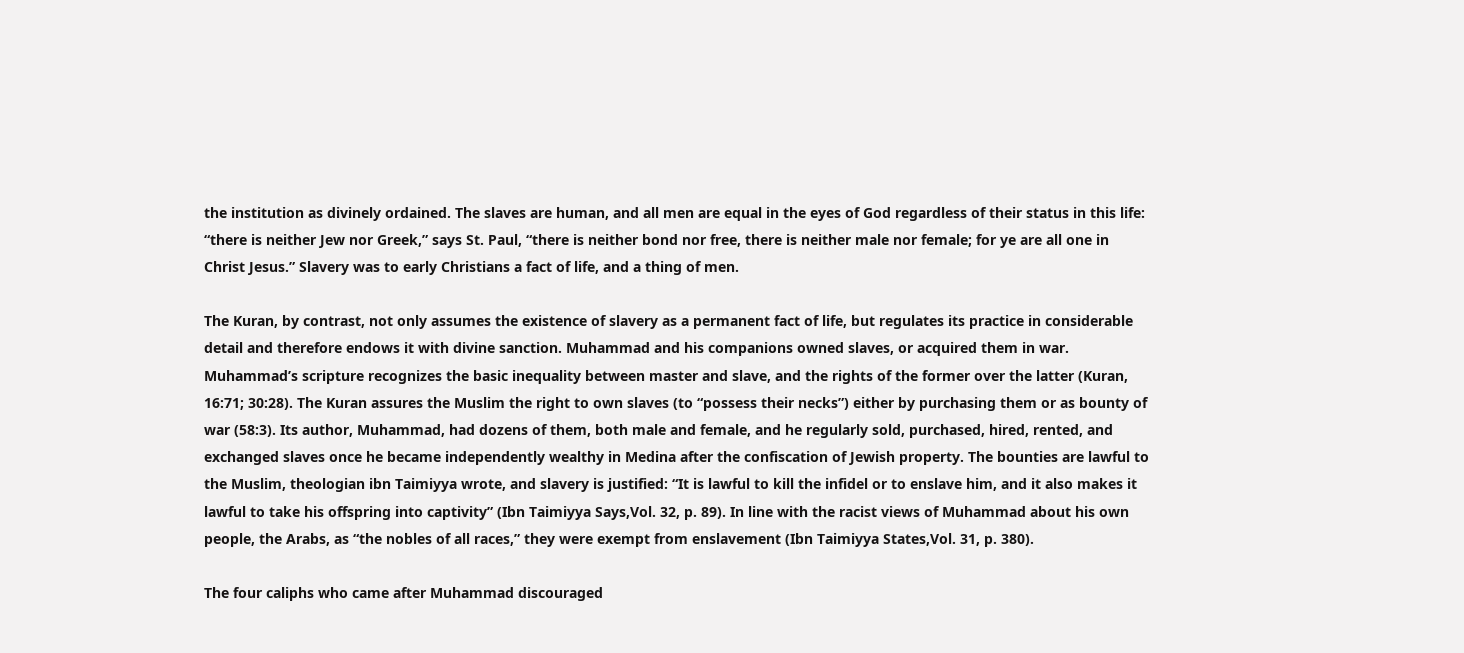the institution as divinely ordained. The slaves are human, and all men are equal in the eyes of God regardless of their status in this life: “there is neither Jew nor Greek,” says St. Paul, “there is neither bond nor free, there is neither male nor female; for ye are all one in Christ Jesus.” Slavery was to early Christians a fact of life, and a thing of men.

The Kuran, by contrast, not only assumes the existence of slavery as a permanent fact of life, but regulates its practice in considerable detail and therefore endows it with divine sanction. Muhammad and his companions owned slaves, or acquired them in war. Muhammad’s scripture recognizes the basic inequality between master and slave, and the rights of the former over the latter (Kuran, 16:71; 30:28). The Kuran assures the Muslim the right to own slaves (to “possess their necks”) either by purchasing them or as bounty of war (58:3). Its author, Muhammad, had dozens of them, both male and female, and he regularly sold, purchased, hired, rented, and exchanged slaves once he became independently wealthy in Medina after the confiscation of Jewish property. The bounties are lawful to the Muslim, theologian ibn Taimiyya wrote, and slavery is justified: “It is lawful to kill the infidel or to enslave him, and it also makes it lawful to take his offspring into captivity” (Ibn Taimiyya Says,Vol. 32, p. 89). In line with the racist views of Muhammad about his own people, the Arabs, as “the nobles of all races,” they were exempt from enslavement (Ibn Taimiyya States,Vol. 31, p. 380).

The four caliphs who came after Muhammad discouraged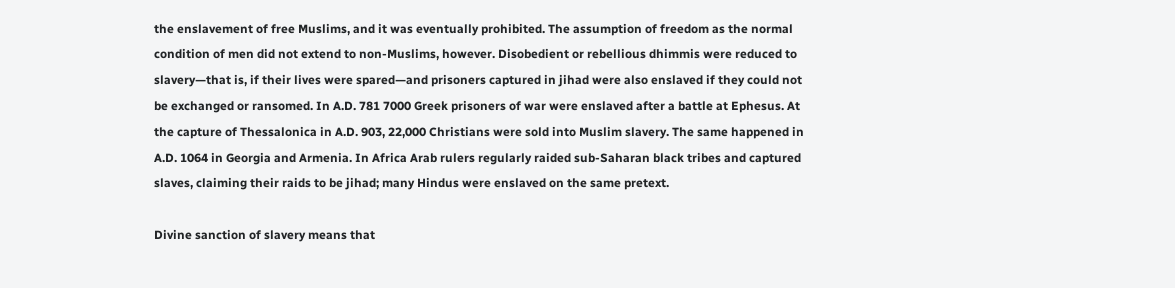the enslavement of free Muslims, and it was eventually prohibited. The assumption of freedom as the normal condition of men did not extend to non-Muslims, however. Disobedient or rebellious dhimmis were reduced to slavery—that is, if their lives were spared—and prisoners captured in jihad were also enslaved if they could not be exchanged or ransomed. In A.D. 781 7000 Greek prisoners of war were enslaved after a battle at Ephesus. At the capture of Thessalonica in A.D. 903, 22,000 Christians were sold into Muslim slavery. The same happened in A.D. 1064 in Georgia and Armenia. In Africa Arab rulers regularly raided sub-Saharan black tribes and captured slaves, claiming their raids to be jihad; many Hindus were enslaved on the same pretext.

Divine sanction of slavery means that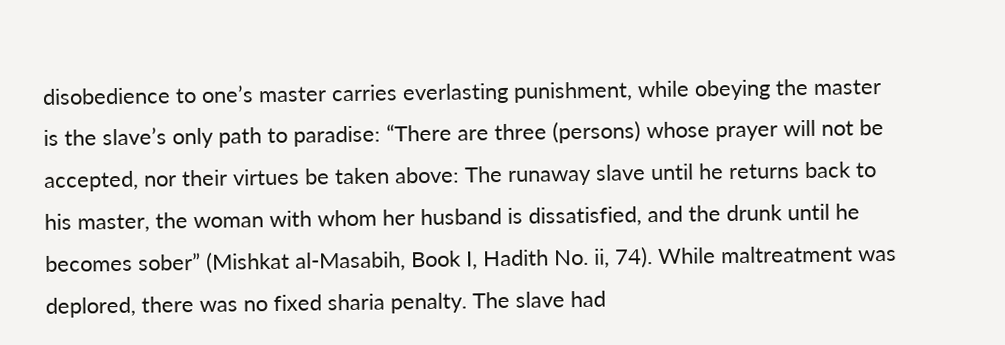disobedience to one’s master carries everlasting punishment, while obeying the master is the slave’s only path to paradise: “There are three (persons) whose prayer will not be accepted, nor their virtues be taken above: The runaway slave until he returns back to his master, the woman with whom her husband is dissatisfied, and the drunk until he becomes sober” (Mishkat al-Masabih, Book I, Hadith No. ii, 74). While maltreatment was deplored, there was no fixed sharia penalty. The slave had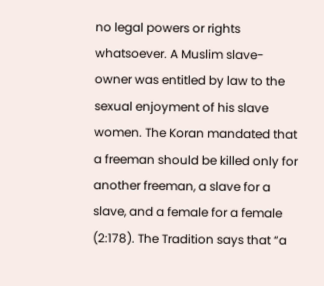no legal powers or rights whatsoever. A Muslim slave-owner was entitled by law to the sexual enjoyment of his slave women. The Koran mandated that a freeman should be killed only for another freeman, a slave for a slave, and a female for a female (2:178). The Tradition says that “a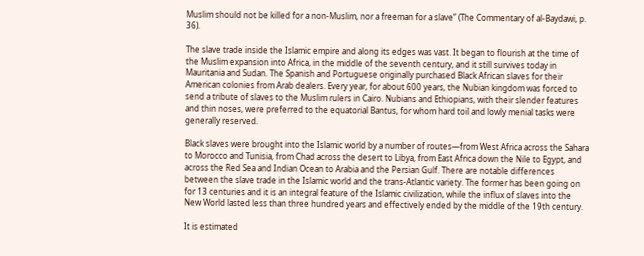Muslim should not be killed for a non-Muslim, nor a freeman for a slave” (The Commentary of al-Baydawi, p. 36).

The slave trade inside the Islamic empire and along its edges was vast. It began to flourish at the time of the Muslim expansion into Africa, in the middle of the seventh century, and it still survives today in Mauritania and Sudan. The Spanish and Portuguese originally purchased Black African slaves for their American colonies from Arab dealers. Every year, for about 600 years, the Nubian kingdom was forced to send a tribute of slaves to the Muslim rulers in Cairo. Nubians and Ethiopians, with their slender features and thin noses, were preferred to the equatorial Bantus, for whom hard toil and lowly menial tasks were generally reserved.

Black slaves were brought into the Islamic world by a number of routes—from West Africa across the Sahara to Morocco and Tunisia, from Chad across the desert to Libya, from East Africa down the Nile to Egypt, and across the Red Sea and Indian Ocean to Arabia and the Persian Gulf. There are notable differences between the slave trade in the Islamic world and the trans-Atlantic variety. The former has been going on for 13 centuries and it is an integral feature of the Islamic civilization, while the influx of slaves into the New World lasted less than three hundred years and effectively ended by the middle of the 19th century.

It is estimated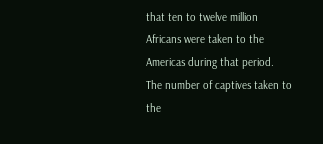that ten to twelve million Africans were taken to the Americas during that period. The number of captives taken to the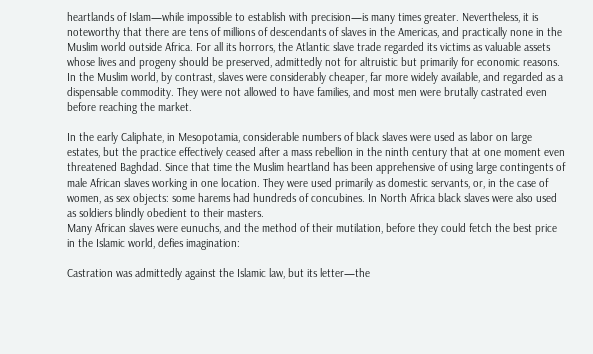heartlands of Islam—while impossible to establish with precision—is many times greater. Nevertheless, it is noteworthy that there are tens of millions of descendants of slaves in the Americas, and practically none in the Muslim world outside Africa. For all its horrors, the Atlantic slave trade regarded its victims as valuable assets whose lives and progeny should be preserved, admittedly not for altruistic but primarily for economic reasons. In the Muslim world, by contrast, slaves were considerably cheaper, far more widely available, and regarded as a dispensable commodity. They were not allowed to have families, and most men were brutally castrated even before reaching the market.

In the early Caliphate, in Mesopotamia, considerable numbers of black slaves were used as labor on large estates, but the practice effectively ceased after a mass rebellion in the ninth century that at one moment even threatened Baghdad. Since that time the Muslim heartland has been apprehensive of using large contingents of male African slaves working in one location. They were used primarily as domestic servants, or, in the case of women, as sex objects: some harems had hundreds of concubines. In North Africa black slaves were also used as soldiers blindly obedient to their masters.
Many African slaves were eunuchs, and the method of their mutilation, before they could fetch the best price in the Islamic world, defies imagination:

Castration was admittedly against the Islamic law, but its letter—the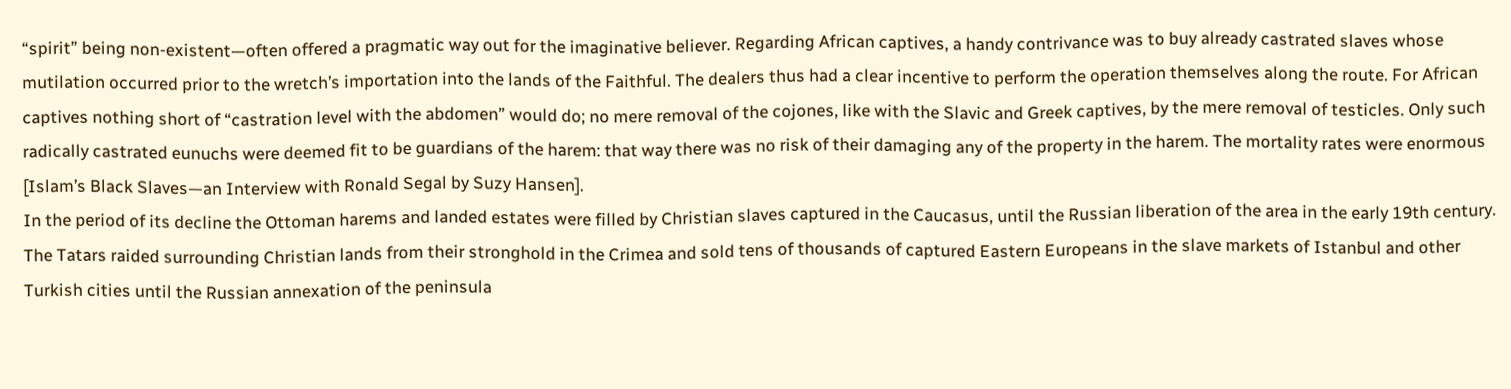“spirit” being non-existent—often offered a pragmatic way out for the imaginative believer. Regarding African captives, a handy contrivance was to buy already castrated slaves whose mutilation occurred prior to the wretch’s importation into the lands of the Faithful. The dealers thus had a clear incentive to perform the operation themselves along the route. For African captives nothing short of “castration level with the abdomen” would do; no mere removal of the cojones, like with the Slavic and Greek captives, by the mere removal of testicles. Only such radically castrated eunuchs were deemed fit to be guardians of the harem: that way there was no risk of their damaging any of the property in the harem. The mortality rates were enormous [Islam’s Black Slaves—an Interview with Ronald Segal by Suzy Hansen].
In the period of its decline the Ottoman harems and landed estates were filled by Christian slaves captured in the Caucasus, until the Russian liberation of the area in the early 19th century. The Tatars raided surrounding Christian lands from their stronghold in the Crimea and sold tens of thousands of captured Eastern Europeans in the slave markets of Istanbul and other Turkish cities until the Russian annexation of the peninsula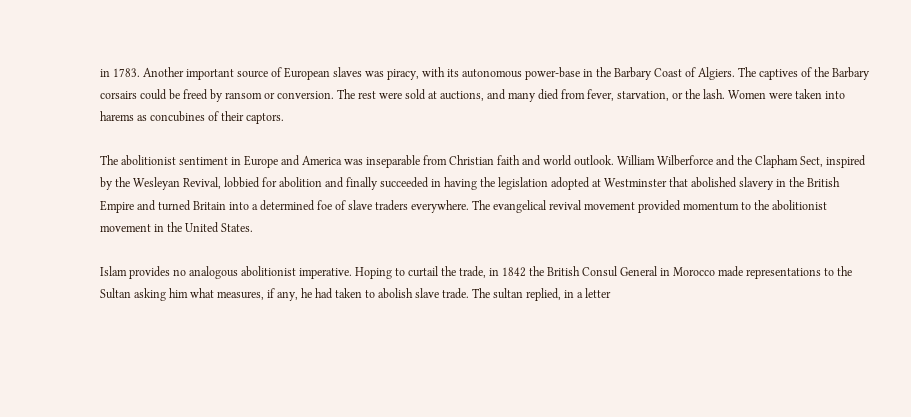in 1783. Another important source of European slaves was piracy, with its autonomous power-base in the Barbary Coast of Algiers. The captives of the Barbary corsairs could be freed by ransom or conversion. The rest were sold at auctions, and many died from fever, starvation, or the lash. Women were taken into harems as concubines of their captors.

The abolitionist sentiment in Europe and America was inseparable from Christian faith and world outlook. William Wilberforce and the Clapham Sect, inspired by the Wesleyan Revival, lobbied for abolition and finally succeeded in having the legislation adopted at Westminster that abolished slavery in the British Empire and turned Britain into a determined foe of slave traders everywhere. The evangelical revival movement provided momentum to the abolitionist movement in the United States.

Islam provides no analogous abolitionist imperative. Hoping to curtail the trade, in 1842 the British Consul General in Morocco made representations to the Sultan asking him what measures, if any, he had taken to abolish slave trade. The sultan replied, in a letter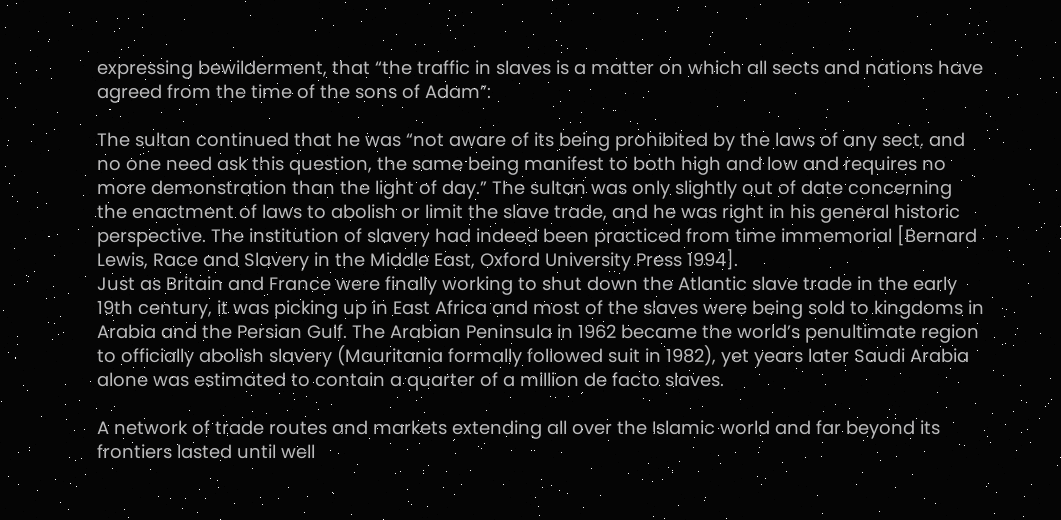expressing bewilderment, that “the traffic in slaves is a matter on which all sects and nations have agreed from the time of the sons of Adam”:

The sultan continued that he was “not aware of its being prohibited by the laws of any sect, and no one need ask this question, the same being manifest to both high and low and requires no more demonstration than the light of day.” The sultan was only slightly out of date concerning the enactment of laws to abolish or limit the slave trade, and he was right in his general historic perspective. The institution of slavery had indeed been practiced from time immemorial [Bernard Lewis, Race and Slavery in the Middle East, Oxford University Press 1994].
Just as Britain and France were finally working to shut down the Atlantic slave trade in the early 19th century, it was picking up in East Africa and most of the slaves were being sold to kingdoms in Arabia and the Persian Gulf. The Arabian Peninsula in 1962 became the world’s penultimate region to officially abolish slavery (Mauritania formally followed suit in 1982), yet years later Saudi Arabia alone was estimated to contain a quarter of a million de facto slaves.

A network of trade routes and markets extending all over the Islamic world and far beyond its frontiers lasted until well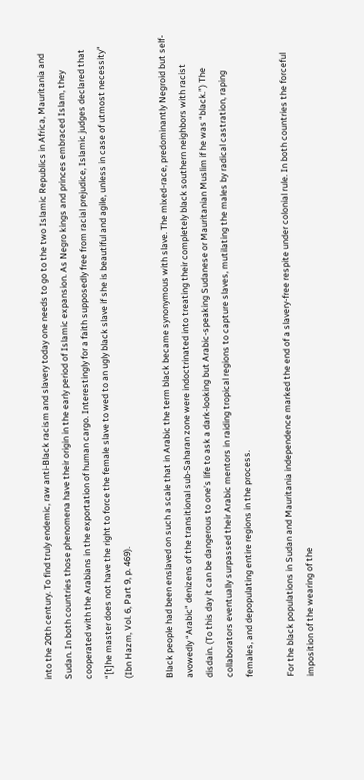into the 20th century. To find truly endemic, raw anti-Black racism and slavery today one needs to go to the two Islamic Republics in Africa, Mauritania and Sudan. In both countries those phenomena have their origin in the early period of Islamic expansion. As Negro kings and princes embraced Islam, they cooperated with the Arabians in the exportation of human cargo. Interestingly for a faith supposedly free from racial prejudice, Islamic judges declared that “[t]he master does not have the right to force the female slave to wed to an ugly black slave if she is beautiful and agile, unless in case of utmost necessity” (Ibn Hazm, Vol. 6, Part 9, p. 469).

Black people had been enslaved on such a scale that in Arabic the term black became synonymous with slave. The mixed-race, predominantly Negroid but self-avowedly “Arabic” denizens of the transitional sub-Saharan zone were indoctrinated into treating their completely black southern neighbors with racist disdain. (To this day it can be dangerous to one’s life to ask a dark-looking but Arabic-speaking Sudanese or Mauritanian Muslim if he was “black.”) The collaborators eventually surpassed their Arabic mentors in raiding tropical regions to capture slaves, mutilating the males by radical castration, raping females, and depopulating entire regions in the process.

For the black populations in Sudan and Mauritania independence marked the end of a slavery-free respite under colonial rule. In both countries the forceful imposition of the wearing of the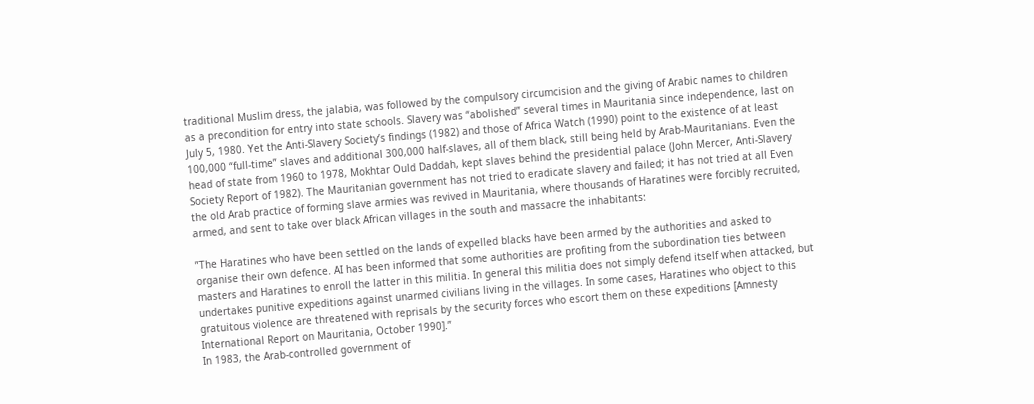traditional Muslim dress, the jalabia, was followed by the compulsory circumcision and the giving of Arabic names to children as a precondition for entry into state schools. Slavery was “abolished” several times in Mauritania since independence, last on July 5, 1980. Yet the Anti-Slavery Society’s findings (1982) and those of Africa Watch (1990) point to the existence of at least 100,000 “full-time” slaves and additional 300,000 half-slaves, all of them black, still being held by Arab-Mauritanians. Even the head of state from 1960 to 1978, Mokhtar Ould Daddah, kept slaves behind the presidential palace (John Mercer, Anti-Slavery Society Report of 1982). The Mauritanian government has not tried to eradicate slavery and failed; it has not tried at all Even the old Arab practice of forming slave armies was revived in Mauritania, where thousands of Haratines were forcibly recruited, armed, and sent to take over black African villages in the south and massacre the inhabitants:

”The Haratines who have been settled on the lands of expelled blacks have been armed by the authorities and asked to organise their own defence. AI has been informed that some authorities are profiting from the subordination ties between masters and Haratines to enroll the latter in this militia. In general this militia does not simply defend itself when attacked, but undertakes punitive expeditions against unarmed civilians living in the villages. In some cases, Haratines who object to this gratuitous violence are threatened with reprisals by the security forces who escort them on these expeditions [Amnesty International Report on Mauritania, October 1990].”
In 1983, the Arab-controlled government of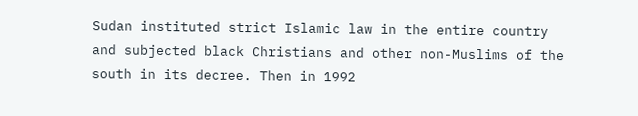Sudan instituted strict Islamic law in the entire country and subjected black Christians and other non-Muslims of the south in its decree. Then in 1992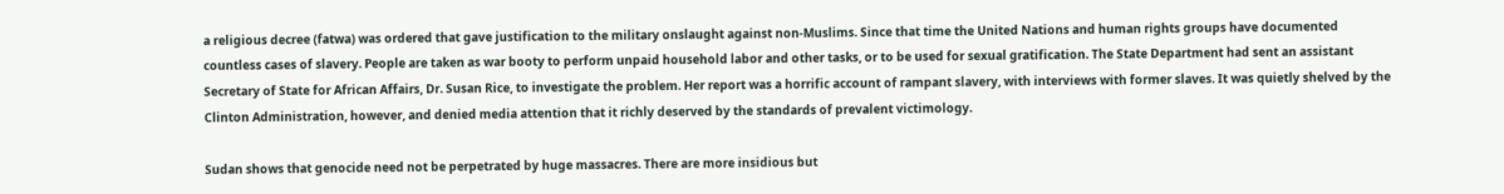a religious decree (fatwa) was ordered that gave justification to the military onslaught against non-Muslims. Since that time the United Nations and human rights groups have documented countless cases of slavery. People are taken as war booty to perform unpaid household labor and other tasks, or to be used for sexual gratification. The State Department had sent an assistant Secretary of State for African Affairs, Dr. Susan Rice, to investigate the problem. Her report was a horrific account of rampant slavery, with interviews with former slaves. It was quietly shelved by the Clinton Administration, however, and denied media attention that it richly deserved by the standards of prevalent victimology.

Sudan shows that genocide need not be perpetrated by huge massacres. There are more insidious but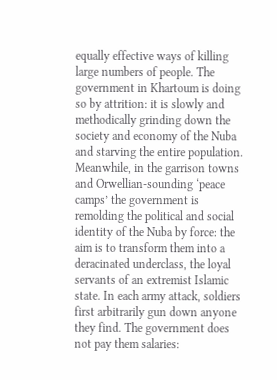equally effective ways of killing large numbers of people. The government in Khartoum is doing so by attrition: it is slowly and methodically grinding down the society and economy of the Nuba and starving the entire population. Meanwhile, in the garrison towns and Orwellian-sounding ‘peace camps’ the government is remolding the political and social identity of the Nuba by force: the aim is to transform them into a deracinated underclass, the loyal servants of an extremist Islamic state. In each army attack, soldiers first arbitrarily gun down anyone they find. The government does not pay them salaries: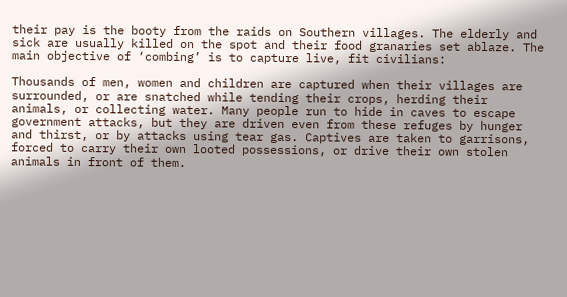their pay is the booty from the raids on Southern villages. The elderly and sick are usually killed on the spot and their food granaries set ablaze. The main objective of ‘combing’ is to capture live, fit civilians:

Thousands of men, women and children are captured when their villages are surrounded, or are snatched while tending their crops, herding their animals, or collecting water. Many people run to hide in caves to escape government attacks, but they are driven even from these refuges by hunger and thirst, or by attacks using tear gas. Captives are taken to garrisons, forced to carry their own looted possessions, or drive their own stolen animals in front of them.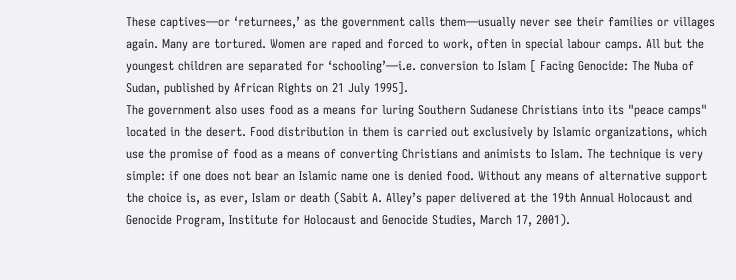These captives—or ‘returnees,’ as the government calls them—usually never see their families or villages again. Many are tortured. Women are raped and forced to work, often in special labour camps. All but the youngest children are separated for ‘schooling’—i.e. conversion to Islam [ Facing Genocide: The Nuba of Sudan, published by African Rights on 21 July 1995].
The government also uses food as a means for luring Southern Sudanese Christians into its "peace camps" located in the desert. Food distribution in them is carried out exclusively by Islamic organizations, which use the promise of food as a means of converting Christians and animists to Islam. The technique is very simple: if one does not bear an Islamic name one is denied food. Without any means of alternative support the choice is, as ever, Islam or death (Sabit A. Alley’s paper delivered at the 19th Annual Holocaust and Genocide Program, Institute for Holocaust and Genocide Studies, March 17, 2001).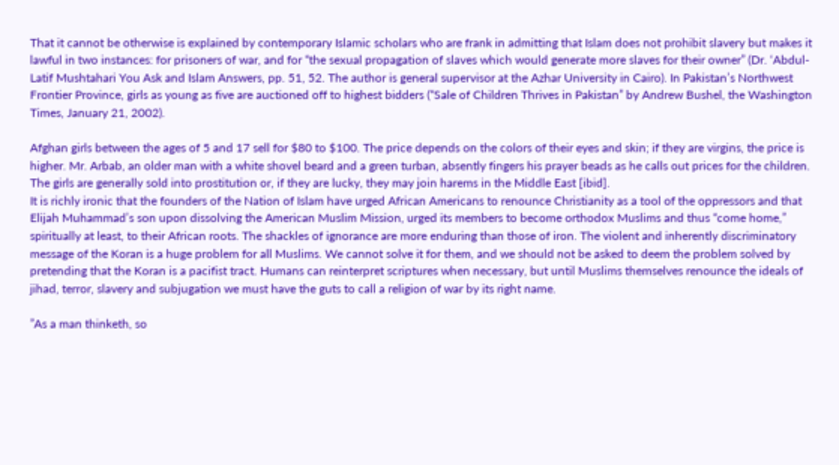That it cannot be otherwise is explained by contemporary Islamic scholars who are frank in admitting that Islam does not prohibit slavery but makes it lawful in two instances: for prisoners of war, and for “the sexual propagation of slaves which would generate more slaves for their owner” (Dr. ‘Abdul-Latif Mushtahari You Ask and Islam Answers, pp. 51, 52. The author is general supervisor at the Azhar University in Cairo). In Pakistan’s Northwest Frontier Province, girls as young as five are auctioned off to highest bidders (“Sale of Children Thrives in Pakistan” by Andrew Bushel, the Washington Times, January 21, 2002).

Afghan girls between the ages of 5 and 17 sell for $80 to $100. The price depends on the colors of their eyes and skin; if they are virgins, the price is higher. Mr. Arbab, an older man with a white shovel beard and a green turban, absently fingers his prayer beads as he calls out prices for the children. The girls are generally sold into prostitution or, if they are lucky, they may join harems in the Middle East [ibid].
It is richly ironic that the founders of the Nation of Islam have urged African Americans to renounce Christianity as a tool of the oppressors and that Elijah Muhammad’s son upon dissolving the American Muslim Mission, urged its members to become orthodox Muslims and thus “come home,” spiritually at least, to their African roots. The shackles of ignorance are more enduring than those of iron. The violent and inherently discriminatory message of the Koran is a huge problem for all Muslims. We cannot solve it for them, and we should not be asked to deem the problem solved by pretending that the Koran is a pacifist tract. Humans can reinterpret scriptures when necessary, but until Muslims themselves renounce the ideals of jihad, terror, slavery and subjugation we must have the guts to call a religion of war by its right name.

”As a man thinketh, so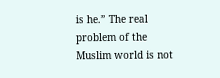is he.” The real problem of the Muslim world is not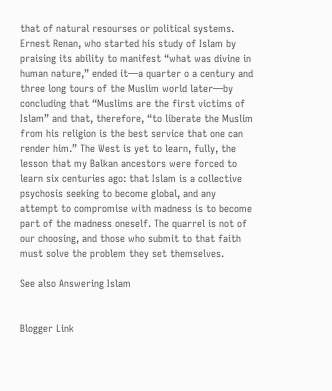that of natural resourses or political systems. Ernest Renan, who started his study of Islam by praising its ability to manifest “what was divine in human nature,” ended it—a quarter o a century and three long tours of the Muslim world later—by concluding that “Muslims are the first victims of Islam” and that, therefore, “to liberate the Muslim from his religion is the best service that one can render him.” The West is yet to learn, fully, the lesson that my Balkan ancestors were forced to learn six centuries ago: that Islam is a collective psychosis seeking to become global, and any attempt to compromise with madness is to become part of the madness oneself. The quarrel is not of our choosing, and those who submit to that faith must solve the problem they set themselves.

See also Answering Islam


Blogger Link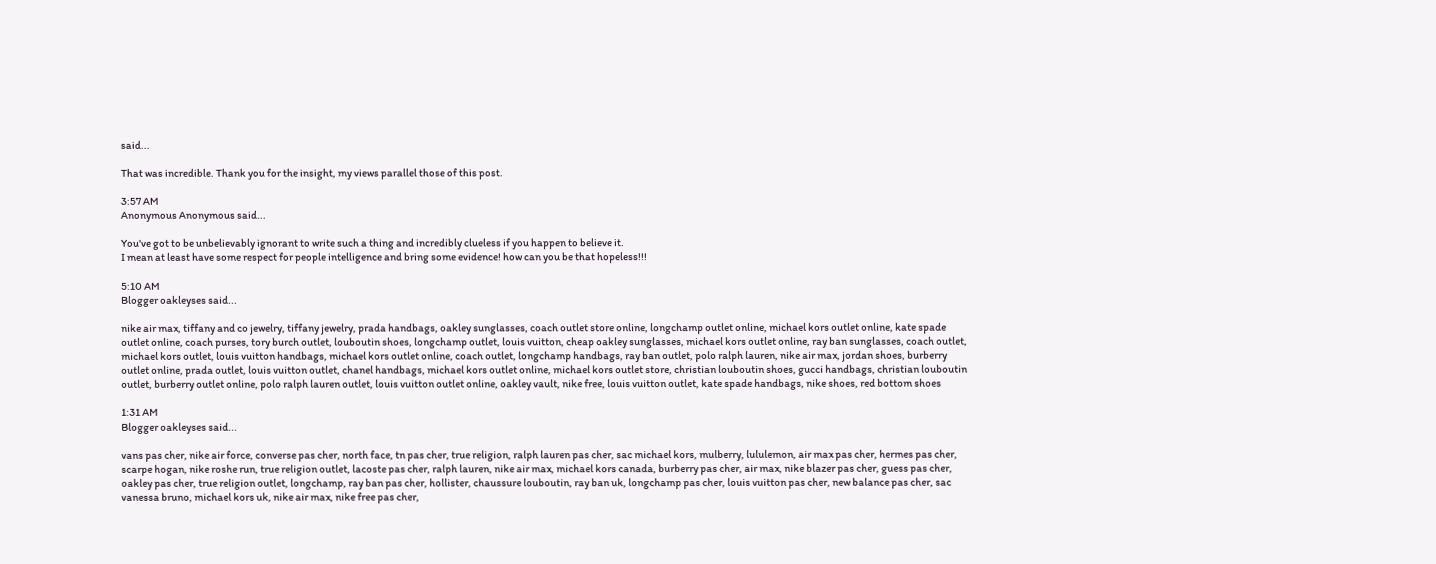said...

That was incredible. Thank you for the insight, my views parallel those of this post.

3:57 AM
Anonymous Anonymous said...

You've got to be unbelievably ignorant to write such a thing and incredibly clueless if you happen to believe it.
I mean at least have some respect for people intelligence and bring some evidence! how can you be that hopeless!!!

5:10 AM
Blogger oakleyses said...

nike air max, tiffany and co jewelry, tiffany jewelry, prada handbags, oakley sunglasses, coach outlet store online, longchamp outlet online, michael kors outlet online, kate spade outlet online, coach purses, tory burch outlet, louboutin shoes, longchamp outlet, louis vuitton, cheap oakley sunglasses, michael kors outlet online, ray ban sunglasses, coach outlet, michael kors outlet, louis vuitton handbags, michael kors outlet online, coach outlet, longchamp handbags, ray ban outlet, polo ralph lauren, nike air max, jordan shoes, burberry outlet online, prada outlet, louis vuitton outlet, chanel handbags, michael kors outlet online, michael kors outlet store, christian louboutin shoes, gucci handbags, christian louboutin outlet, burberry outlet online, polo ralph lauren outlet, louis vuitton outlet online, oakley vault, nike free, louis vuitton outlet, kate spade handbags, nike shoes, red bottom shoes

1:31 AM
Blogger oakleyses said...

vans pas cher, nike air force, converse pas cher, north face, tn pas cher, true religion, ralph lauren pas cher, sac michael kors, mulberry, lululemon, air max pas cher, hermes pas cher, scarpe hogan, nike roshe run, true religion outlet, lacoste pas cher, ralph lauren, nike air max, michael kors canada, burberry pas cher, air max, nike blazer pas cher, guess pas cher, oakley pas cher, true religion outlet, longchamp, ray ban pas cher, hollister, chaussure louboutin, ray ban uk, longchamp pas cher, louis vuitton pas cher, new balance pas cher, sac vanessa bruno, michael kors uk, nike air max, nike free pas cher,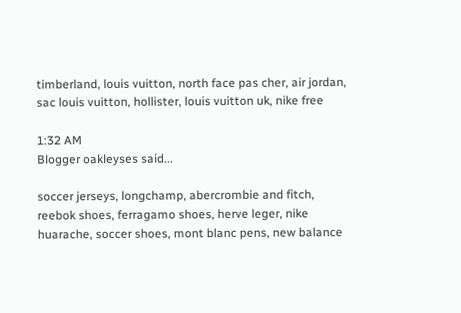timberland, louis vuitton, north face pas cher, air jordan, sac louis vuitton, hollister, louis vuitton uk, nike free

1:32 AM
Blogger oakleyses said...

soccer jerseys, longchamp, abercrombie and fitch, reebok shoes, ferragamo shoes, herve leger, nike huarache, soccer shoes, mont blanc pens, new balance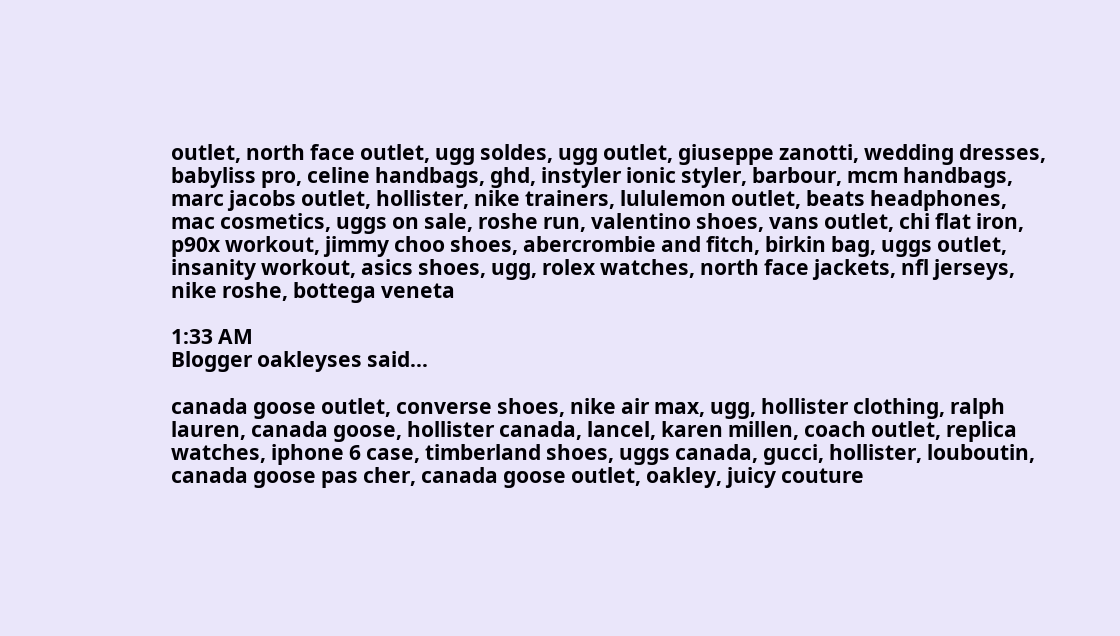outlet, north face outlet, ugg soldes, ugg outlet, giuseppe zanotti, wedding dresses, babyliss pro, celine handbags, ghd, instyler ionic styler, barbour, mcm handbags, marc jacobs outlet, hollister, nike trainers, lululemon outlet, beats headphones, mac cosmetics, uggs on sale, roshe run, valentino shoes, vans outlet, chi flat iron, p90x workout, jimmy choo shoes, abercrombie and fitch, birkin bag, uggs outlet, insanity workout, asics shoes, ugg, rolex watches, north face jackets, nfl jerseys, nike roshe, bottega veneta

1:33 AM
Blogger oakleyses said...

canada goose outlet, converse shoes, nike air max, ugg, hollister clothing, ralph lauren, canada goose, hollister canada, lancel, karen millen, coach outlet, replica watches, iphone 6 case, timberland shoes, uggs canada, gucci, hollister, louboutin, canada goose pas cher, canada goose outlet, oakley, juicy couture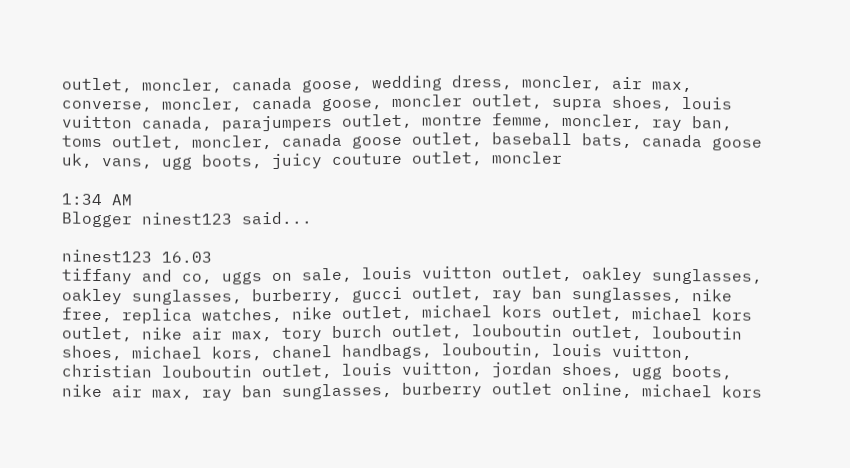outlet, moncler, canada goose, wedding dress, moncler, air max, converse, moncler, canada goose, moncler outlet, supra shoes, louis vuitton canada, parajumpers outlet, montre femme, moncler, ray ban, toms outlet, moncler, canada goose outlet, baseball bats, canada goose uk, vans, ugg boots, juicy couture outlet, moncler

1:34 AM
Blogger ninest123 said...

ninest123 16.03
tiffany and co, uggs on sale, louis vuitton outlet, oakley sunglasses, oakley sunglasses, burberry, gucci outlet, ray ban sunglasses, nike free, replica watches, nike outlet, michael kors outlet, michael kors outlet, nike air max, tory burch outlet, louboutin outlet, louboutin shoes, michael kors, chanel handbags, louboutin, louis vuitton, christian louboutin outlet, louis vuitton, jordan shoes, ugg boots, nike air max, ray ban sunglasses, burberry outlet online, michael kors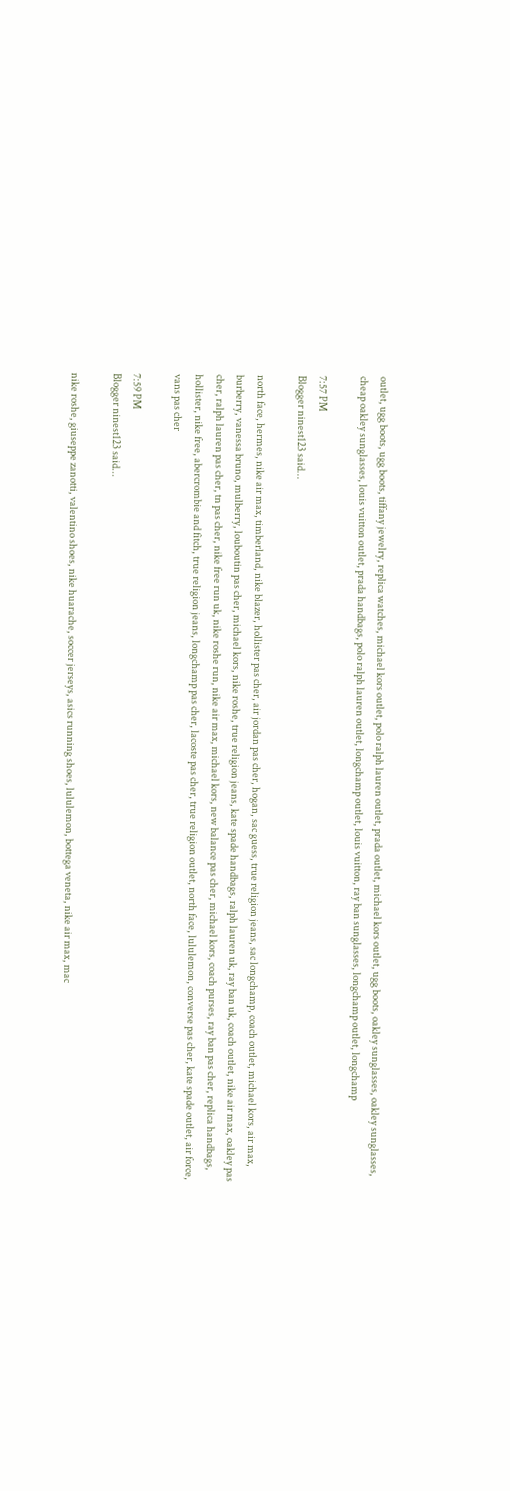outlet, ugg boots, ugg boots, tiffany jewelry, replica watches, michael kors outlet, polo ralph lauren outlet, prada outlet, michael kors outlet, ugg boots, oakley sunglasses, oakley sunglasses, cheap oakley sunglasses, louis vuitton outlet, prada handbags, polo ralph lauren outlet, longchamp outlet, louis vuitton, ray ban sunglasses, longchamp outlet, longchamp

7:57 PM
Blogger ninest123 said...

north face, hermes, nike air max, timberland, nike blazer, hollister pas cher, air jordan pas cher, hogan, sac guess, true religion jeans, sac longchamp, coach outlet, michael kors, air max, burberry, vanessa bruno, mulberry, louboutin pas cher, michael kors, nike roshe, true religion jeans, kate spade handbags, ralph lauren uk, ray ban uk, coach outlet, nike air max, oakley pas cher, ralph lauren pas cher, tn pas cher, nike free run uk, nike roshe run, nike air max, michael kors, new balance pas cher, michael kors, coach purses, ray ban pas cher, replica handbags, hollister, nike free, abercrombie and fitch, true religion jeans, longchamp pas cher, lacoste pas cher, true religion outlet, north face, lululemon, converse pas cher, kate spade outlet, air force, vans pas cher

7:59 PM
Blogger ninest123 said...

nike roshe, giuseppe zanotti, valentino shoes, nike huarache, soccer jerseys, asics running shoes, lululemon, bottega veneta, nike air max, mac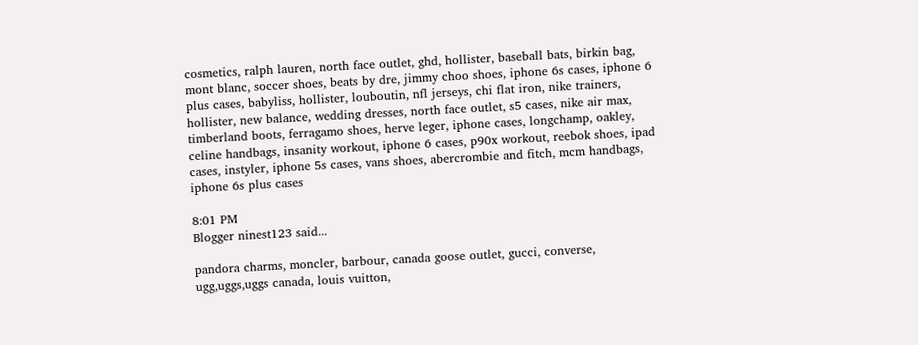cosmetics, ralph lauren, north face outlet, ghd, hollister, baseball bats, birkin bag, mont blanc, soccer shoes, beats by dre, jimmy choo shoes, iphone 6s cases, iphone 6 plus cases, babyliss, hollister, louboutin, nfl jerseys, chi flat iron, nike trainers, hollister, new balance, wedding dresses, north face outlet, s5 cases, nike air max, timberland boots, ferragamo shoes, herve leger, iphone cases, longchamp, oakley, celine handbags, insanity workout, iphone 6 cases, p90x workout, reebok shoes, ipad cases, instyler, iphone 5s cases, vans shoes, abercrombie and fitch, mcm handbags, iphone 6s plus cases

8:01 PM
Blogger ninest123 said...

pandora charms, moncler, barbour, canada goose outlet, gucci, converse, ugg,uggs,uggs canada, louis vuitton,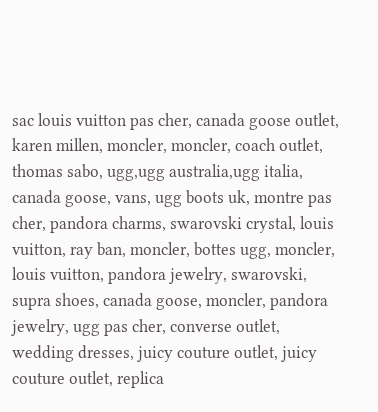sac louis vuitton pas cher, canada goose outlet, karen millen, moncler, moncler, coach outlet, thomas sabo, ugg,ugg australia,ugg italia, canada goose, vans, ugg boots uk, montre pas cher, pandora charms, swarovski crystal, louis vuitton, ray ban, moncler, bottes ugg, moncler, louis vuitton, pandora jewelry, swarovski, supra shoes, canada goose, moncler, pandora jewelry, ugg pas cher, converse outlet, wedding dresses, juicy couture outlet, juicy couture outlet, replica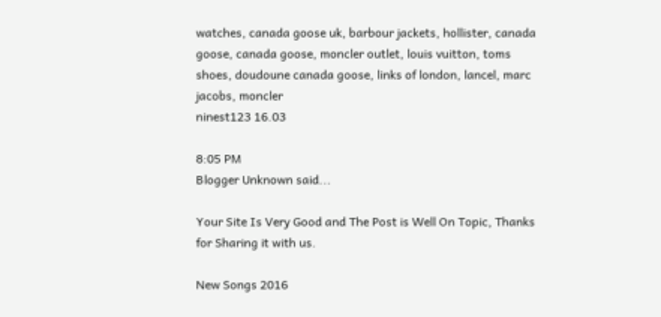watches, canada goose uk, barbour jackets, hollister, canada goose, canada goose, moncler outlet, louis vuitton, toms shoes, doudoune canada goose, links of london, lancel, marc jacobs, moncler
ninest123 16.03

8:05 PM
Blogger Unknown said...

Your Site Is Very Good and The Post is Well On Topic, Thanks for Sharing it with us.

New Songs 2016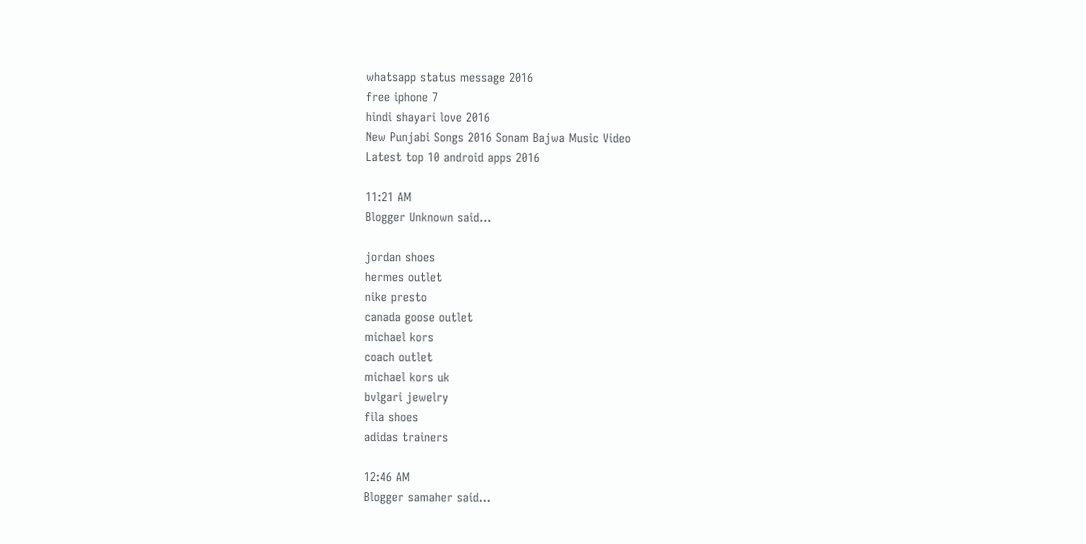whatsapp status message 2016
free iphone 7
hindi shayari love 2016
New Punjabi Songs 2016 Sonam Bajwa Music Video
Latest top 10 android apps 2016

11:21 AM
Blogger Unknown said...

jordan shoes
hermes outlet
nike presto
canada goose outlet
michael kors
coach outlet
michael kors uk
bvlgari jewelry
fila shoes
adidas trainers

12:46 AM
Blogger samaher said...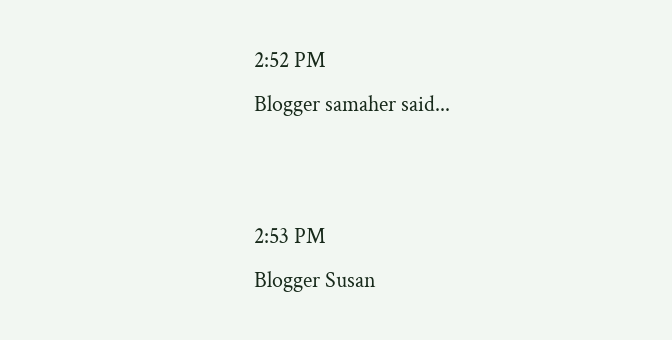2:52 PM
Blogger samaher said...


2:53 PM
Blogger Susan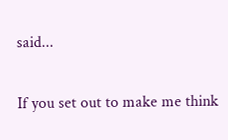said...

If you set out to make me think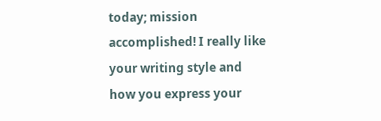today; mission accomplished! I really like your writing style and how you express your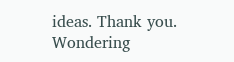ideas. Thank you. Wondering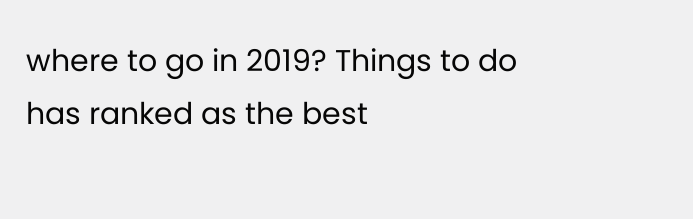where to go in 2019? Things to do has ranked as the best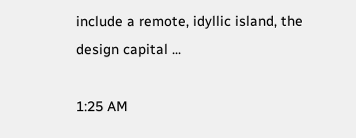include a remote, idyllic island, the design capital ...

1:25 AM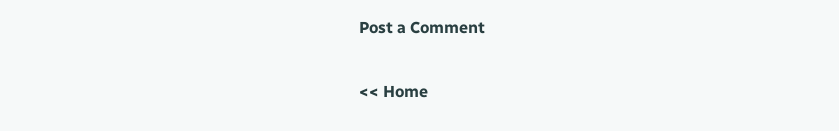Post a Comment

<< Home